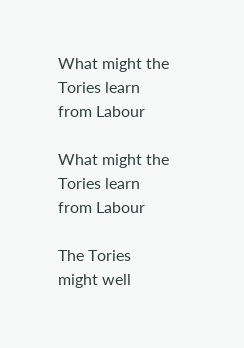What might the Tories learn from Labour

What might the Tories learn from Labour

The Tories might well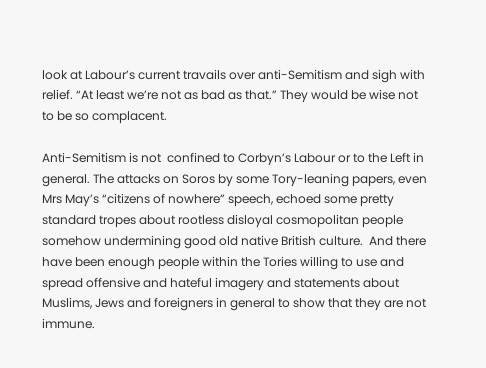look at Labour’s current travails over anti-Semitism and sigh with relief. “At least we’re not as bad as that.” They would be wise not to be so complacent.

Anti-Semitism is not  confined to Corbyn’s Labour or to the Left in general. The attacks on Soros by some Tory-leaning papers, even Mrs May’s “citizens of nowhere” speech, echoed some pretty standard tropes about rootless disloyal cosmopolitan people somehow undermining good old native British culture.  And there have been enough people within the Tories willing to use and spread offensive and hateful imagery and statements about Muslims, Jews and foreigners in general to show that they are not immune.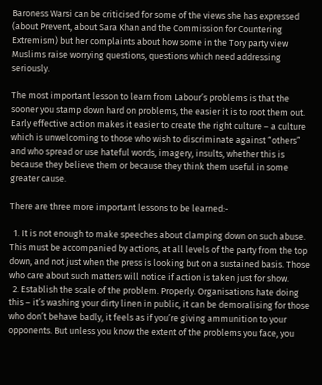Baroness Warsi can be criticised for some of the views she has expressed (about Prevent, about Sara Khan and the Commission for Countering Extremism) but her complaints about how some in the Tory party view Muslims raise worrying questions, questions which need addressing seriously.

The most important lesson to learn from Labour’s problems is that the sooner you stamp down hard on problems, the easier it is to root them out. Early effective action makes it easier to create the right culture – a culture which is unwelcoming to those who wish to discriminate against “others” and who spread or use hateful words, imagery, insults, whether this is because they believe them or because they think them useful in some greater cause.

There are three more important lessons to be learned:-

  1. It is not enough to make speeches about clamping down on such abuse. This must be accompanied by actions, at all levels of the party from the top down, and not just when the press is looking but on a sustained basis. Those who care about such matters will notice if action is taken just for show.
  2. Establish the scale of the problem. Properly. Organisations hate doing this – it’s washing your dirty linen in public, it can be demoralising for those who don’t behave badly, it feels as if you’re giving ammunition to your opponents. But unless you know the extent of the problems you face, you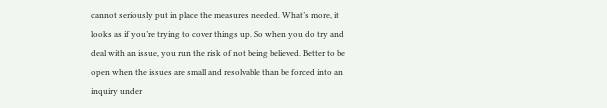cannot seriously put in place the measures needed. What’s more, it looks as if you’re trying to cover things up. So when you do try and deal with an issue, you run the risk of not being believed. Better to be open when the issues are small and resolvable than be forced into an inquiry under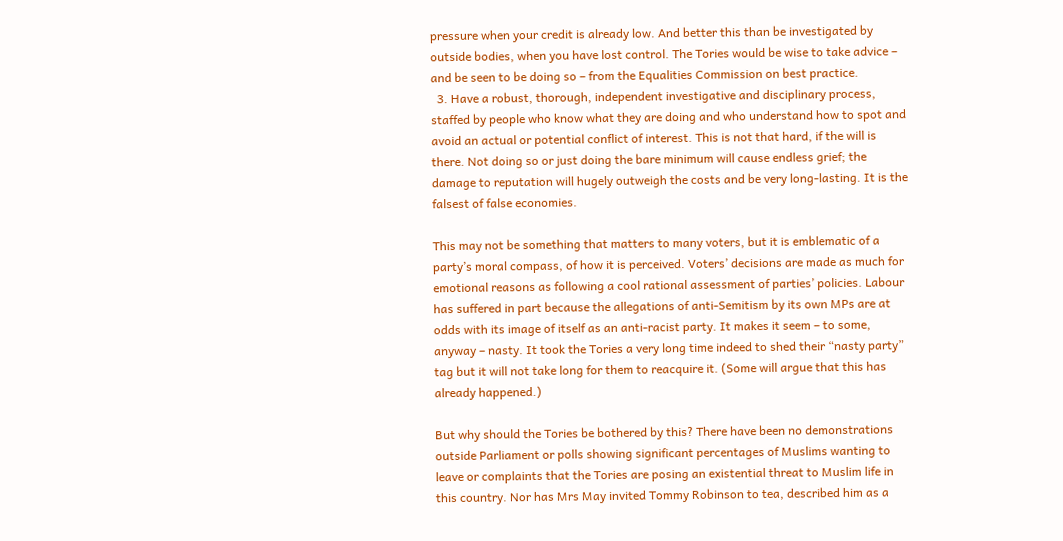pressure when your credit is already low. And better this than be investigated by outside bodies, when you have lost control. The Tories would be wise to take advice – and be seen to be doing so – from the Equalities Commission on best practice.
  3. Have a robust, thorough, independent investigative and disciplinary process, staffed by people who know what they are doing and who understand how to spot and avoid an actual or potential conflict of interest. This is not that hard, if the will is there. Not doing so or just doing the bare minimum will cause endless grief; the damage to reputation will hugely outweigh the costs and be very long-lasting. It is the falsest of false economies.

This may not be something that matters to many voters, but it is emblematic of a party’s moral compass, of how it is perceived. Voters’ decisions are made as much for emotional reasons as following a cool rational assessment of parties’ policies. Labour has suffered in part because the allegations of anti-Semitism by its own MPs are at odds with its image of itself as an anti-racist party. It makes it seem – to some, anyway – nasty. It took the Tories a very long time indeed to shed their “nasty party” tag but it will not take long for them to reacquire it. (Some will argue that this has already happened.)

But why should the Tories be bothered by this? There have been no demonstrations outside Parliament or polls showing significant percentages of Muslims wanting to leave or complaints that the Tories are posing an existential threat to Muslim life in this country. Nor has Mrs May invited Tommy Robinson to tea, described him as a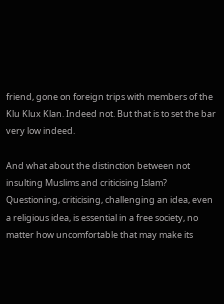friend, gone on foreign trips with members of the Klu Klux Klan. Indeed not. But that is to set the bar very low indeed.

And what about the distinction between not insulting Muslims and criticising Islam? Questioning, criticising, challenging an idea, even a religious idea, is essential in a free society, no matter how uncomfortable that may make its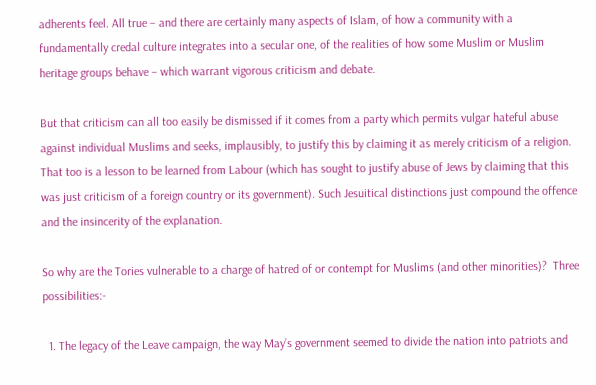adherents feel. All true – and there are certainly many aspects of Islam, of how a community with a fundamentally credal culture integrates into a secular one, of the realities of how some Muslim or Muslim heritage groups behave – which warrant vigorous criticism and debate.

But that criticism can all too easily be dismissed if it comes from a party which permits vulgar hateful abuse against individual Muslims and seeks, implausibly, to justify this by claiming it as merely criticism of a religion. That too is a lesson to be learned from Labour (which has sought to justify abuse of Jews by claiming that this was just criticism of a foreign country or its government). Such Jesuitical distinctions just compound the offence and the insincerity of the explanation.

So why are the Tories vulnerable to a charge of hatred of or contempt for Muslims (and other minorities)?  Three possibilities:-

  1. The legacy of the Leave campaign, the way May’s government seemed to divide the nation into patriots and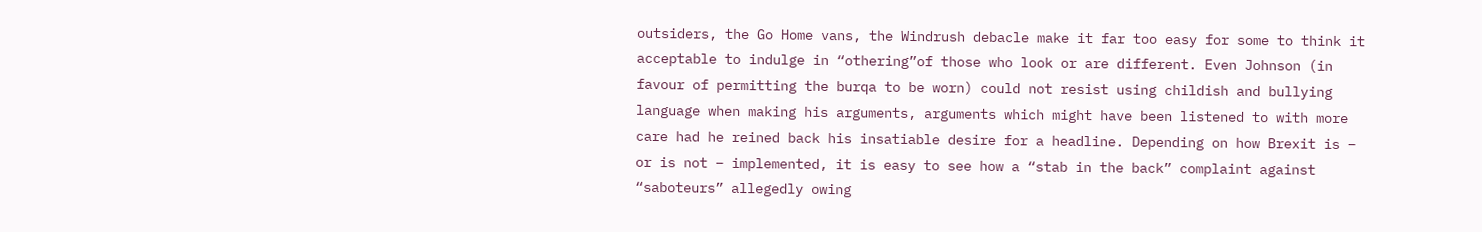outsiders, the Go Home vans, the Windrush debacle make it far too easy for some to think it acceptable to indulge in “othering”of those who look or are different. Even Johnson (in favour of permitting the burqa to be worn) could not resist using childish and bullying language when making his arguments, arguments which might have been listened to with more care had he reined back his insatiable desire for a headline. Depending on how Brexit is – or is not – implemented, it is easy to see how a “stab in the back” complaint against “saboteurs” allegedly owing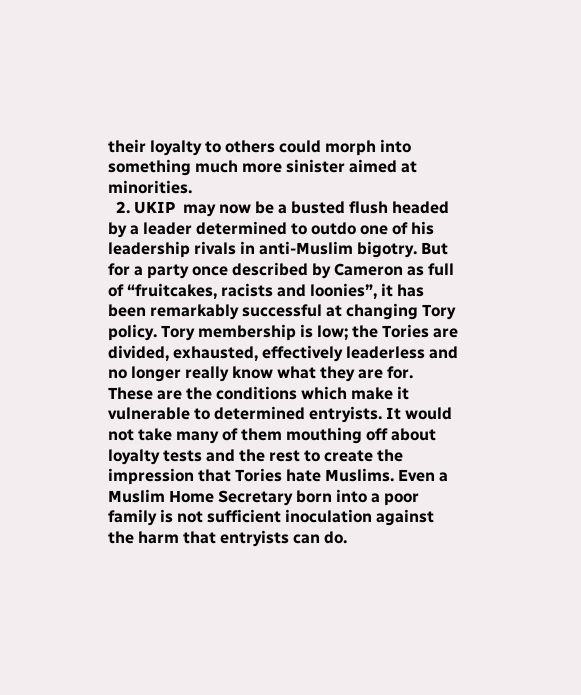their loyalty to others could morph into something much more sinister aimed at minorities.
  2. UKIP  may now be a busted flush headed by a leader determined to outdo one of his leadership rivals in anti-Muslim bigotry. But for a party once described by Cameron as full of “fruitcakes, racists and loonies”, it has been remarkably successful at changing Tory policy. Tory membership is low; the Tories are divided, exhausted, effectively leaderless and no longer really know what they are for. These are the conditions which make it vulnerable to determined entryists. It would not take many of them mouthing off about loyalty tests and the rest to create the impression that Tories hate Muslims. Even a Muslim Home Secretary born into a poor family is not sufficient inoculation against the harm that entryists can do.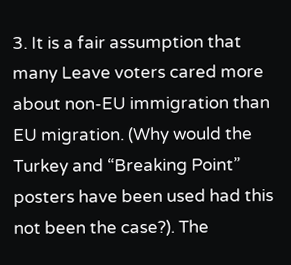3. It is a fair assumption that many Leave voters cared more about non-EU immigration than EU migration. (Why would the Turkey and “Breaking Point” posters have been used had this not been the case?). The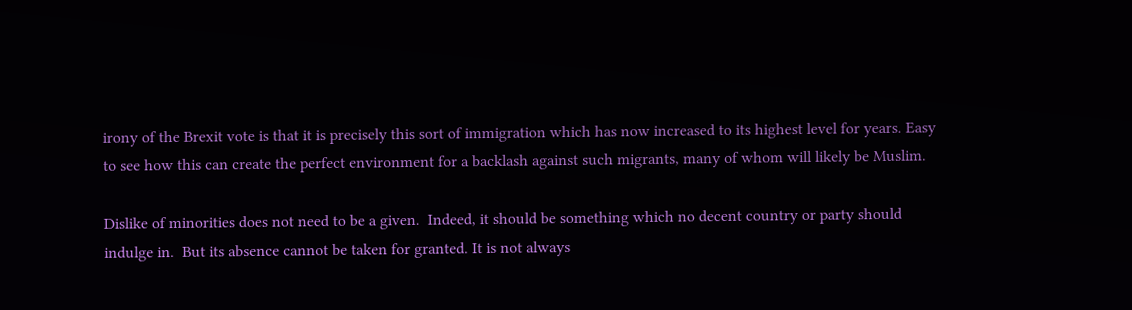irony of the Brexit vote is that it is precisely this sort of immigration which has now increased to its highest level for years. Easy to see how this can create the perfect environment for a backlash against such migrants, many of whom will likely be Muslim.

Dislike of minorities does not need to be a given.  Indeed, it should be something which no decent country or party should indulge in.  But its absence cannot be taken for granted. It is not always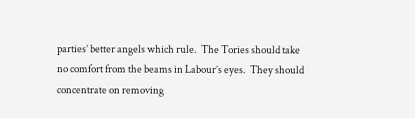parties’ better angels which rule.  The Tories should take no comfort from the beams in Labour’s eyes.  They should concentrate on removing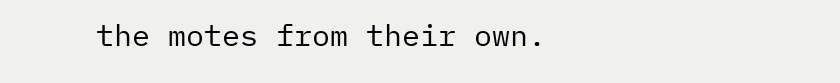the motes from their own.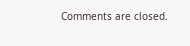Comments are closed.